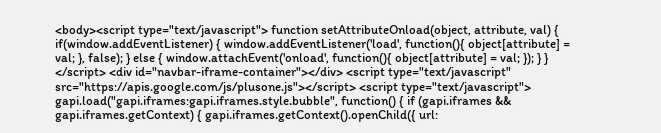<body><script type="text/javascript"> function setAttributeOnload(object, attribute, val) { if(window.addEventListener) { window.addEventListener('load', function(){ object[attribute] = val; }, false); } else { window.attachEvent('onload', function(){ object[attribute] = val; }); } } </script> <div id="navbar-iframe-container"></div> <script type="text/javascript" src="https://apis.google.com/js/plusone.js"></script> <script type="text/javascript"> gapi.load("gapi.iframes:gapi.iframes.style.bubble", function() { if (gapi.iframes && gapi.iframes.getContext) { gapi.iframes.getContext().openChild({ url: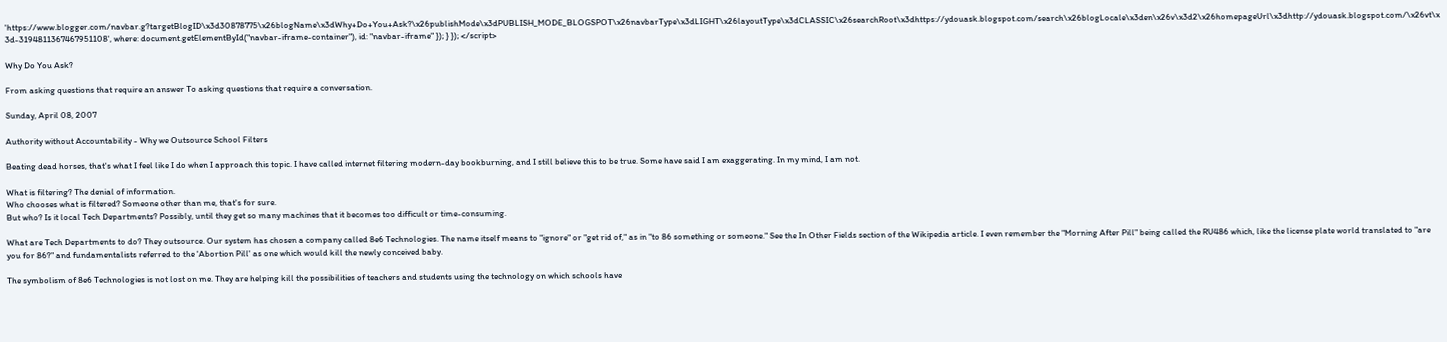'https://www.blogger.com/navbar.g?targetBlogID\x3d30878775\x26blogName\x3dWhy+Do+You+Ask?\x26publishMode\x3dPUBLISH_MODE_BLOGSPOT\x26navbarType\x3dLIGHT\x26layoutType\x3dCLASSIC\x26searchRoot\x3dhttps://ydouask.blogspot.com/search\x26blogLocale\x3den\x26v\x3d2\x26homepageUrl\x3dhttp://ydouask.blogspot.com/\x26vt\x3d-3194811367467951108', where: document.getElementById("navbar-iframe-container"), id: "navbar-iframe" }); } }); </script>

Why Do You Ask?

From asking questions that require an answer To asking questions that require a conversation.

Sunday, April 08, 2007

Authority without Accountability - Why we Outsource School Filters

Beating dead horses, that's what I feel like I do when I approach this topic. I have called internet filtering modern-day bookburning, and I still believe this to be true. Some have said I am exaggerating. In my mind, I am not.

What is filtering? The denial of information.
Who chooses what is filtered? Someone other than me, that's for sure.
But who? Is it local Tech Departments? Possibly, until they get so many machines that it becomes too difficult or time-consuming.

What are Tech Departments to do? They outsource. Our system has chosen a company called 8e6 Technologies. The name itself means to "ignore" or "get rid of," as in "to 86 something or someone." See the In Other Fields section of the Wikipedia article. I even remember the "Morning After Pill" being called the RU486 which, like the license plate world translated to "are you for 86?" and fundamentalists referred to the 'Abortion Pill' as one which would kill the newly conceived baby.

The symbolism of 8e6 Technologies is not lost on me. They are helping kill the possibilities of teachers and students using the technology on which schools have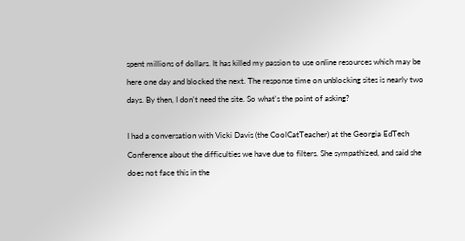spent millions of dollars. It has killed my passion to use online resources which may be here one day and blocked the next. The response time on unblocking sites is nearly two days. By then, I don't need the site. So what's the point of asking?

I had a conversation with Vicki Davis (the CoolCatTeacher) at the Georgia EdTech Conference about the difficulties we have due to filters. She sympathized, and said she does not face this in the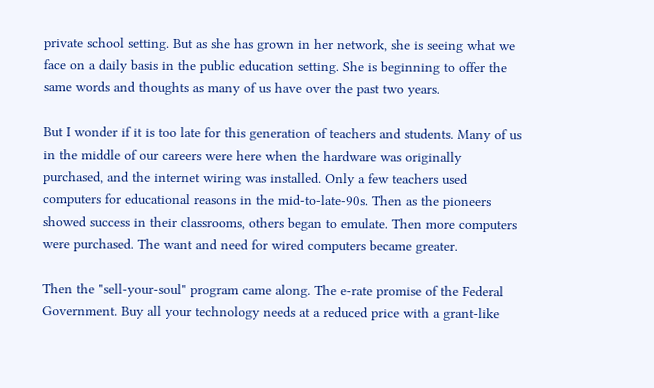private school setting. But as she has grown in her network, she is seeing what we face on a daily basis in the public education setting. She is beginning to offer the same words and thoughts as many of us have over the past two years.

But I wonder if it is too late for this generation of teachers and students. Many of us in the middle of our careers were here when the hardware was originally purchased, and the internet wiring was installed. Only a few teachers used computers for educational reasons in the mid-to-late-90s. Then as the pioneers showed success in their classrooms, others began to emulate. Then more computers were purchased. The want and need for wired computers became greater.

Then the "sell-your-soul" program came along. The e-rate promise of the Federal Government. Buy all your technology needs at a reduced price with a grant-like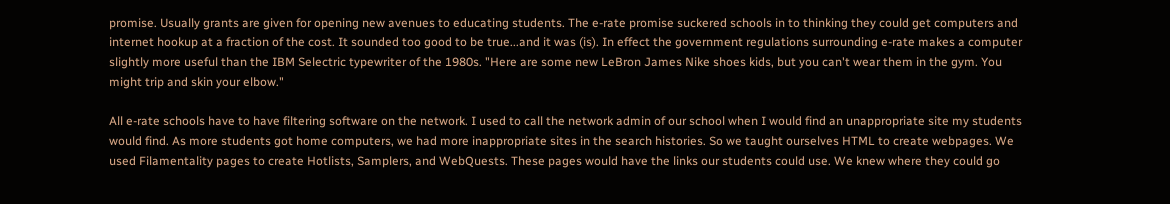promise. Usually grants are given for opening new avenues to educating students. The e-rate promise suckered schools in to thinking they could get computers and internet hookup at a fraction of the cost. It sounded too good to be true...and it was (is). In effect the government regulations surrounding e-rate makes a computer slightly more useful than the IBM Selectric typewriter of the 1980s. "Here are some new LeBron James Nike shoes kids, but you can't wear them in the gym. You might trip and skin your elbow."

All e-rate schools have to have filtering software on the network. I used to call the network admin of our school when I would find an unappropriate site my students would find. As more students got home computers, we had more inappropriate sites in the search histories. So we taught ourselves HTML to create webpages. We used Filamentality pages to create Hotlists, Samplers, and WebQuests. These pages would have the links our students could use. We knew where they could go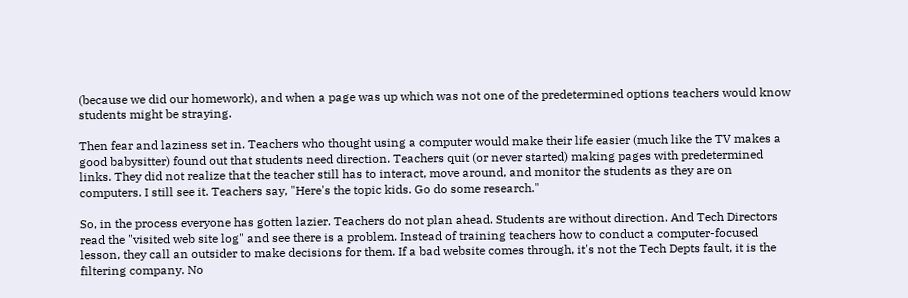(because we did our homework), and when a page was up which was not one of the predetermined options teachers would know students might be straying.

Then fear and laziness set in. Teachers who thought using a computer would make their life easier (much like the TV makes a good babysitter) found out that students need direction. Teachers quit (or never started) making pages with predetermined links. They did not realize that the teacher still has to interact, move around, and monitor the students as they are on computers. I still see it. Teachers say, "Here's the topic kids. Go do some research."

So, in the process everyone has gotten lazier. Teachers do not plan ahead. Students are without direction. And Tech Directors read the "visited web site log" and see there is a problem. Instead of training teachers how to conduct a computer-focused lesson, they call an outsider to make decisions for them. If a bad website comes through, it's not the Tech Depts fault, it is the filtering company. No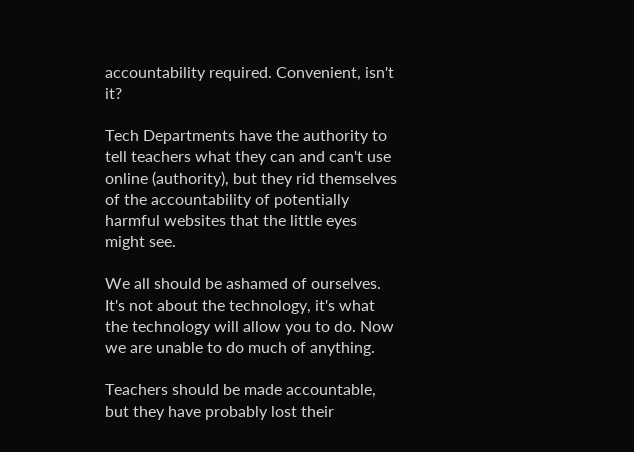accountability required. Convenient, isn't it?

Tech Departments have the authority to tell teachers what they can and can't use online (authority), but they rid themselves of the accountability of potentially harmful websites that the little eyes might see.

We all should be ashamed of ourselves. It's not about the technology, it's what the technology will allow you to do. Now we are unable to do much of anything.

Teachers should be made accountable, but they have probably lost their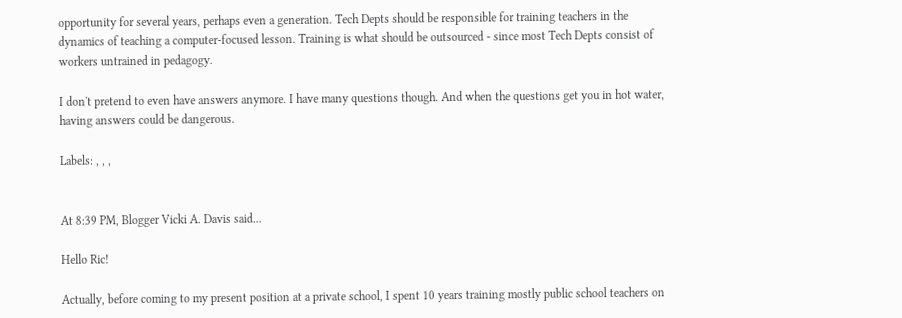opportunity for several years, perhaps even a generation. Tech Depts should be responsible for training teachers in the dynamics of teaching a computer-focused lesson. Training is what should be outsourced - since most Tech Depts consist of workers untrained in pedagogy.

I don't pretend to even have answers anymore. I have many questions though. And when the questions get you in hot water, having answers could be dangerous.

Labels: , , ,


At 8:39 PM, Blogger Vicki A. Davis said...

Hello Ric!

Actually, before coming to my present position at a private school, I spent 10 years training mostly public school teachers on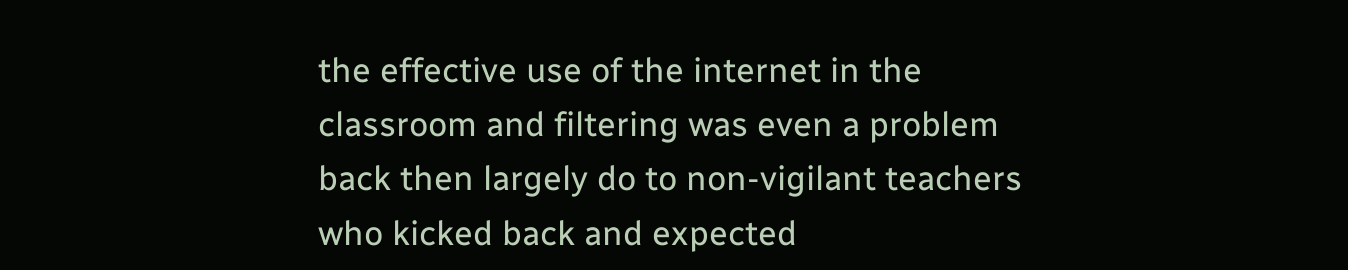the effective use of the internet in the classroom and filtering was even a problem back then largely do to non-vigilant teachers who kicked back and expected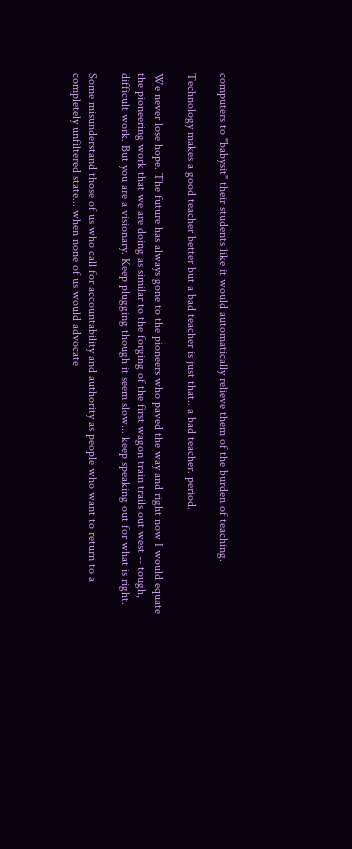computers to "babysit" their students like it would automatically relieve them of the burden of teaching.

Technology makes a good teacher better but a bad teacher is just that.. a bad teacher. period.

We never lose hope. The future has always gone to the pioneers who paved the way and right now I would equate the pioneering work that we are doing as similar to the forging of the first wagon train trails out west -- tough, difficult work. But you are a visionary. Keep plugging though it seem slow... keep speaking out for what is right.

Some misunderstand those of us who call for accountability and authority as people who want to return to a completely unfiltered state... when none of us would advocate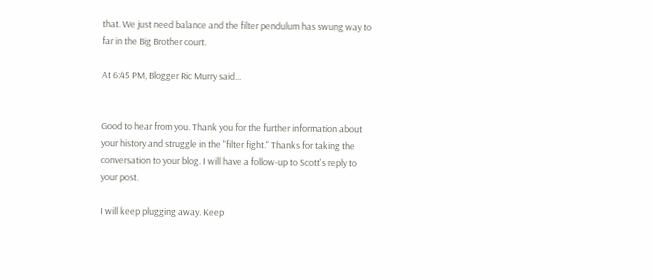that. We just need balance and the filter pendulum has swung way to far in the Big Brother court.

At 6:45 PM, Blogger Ric Murry said...


Good to hear from you. Thank you for the further information about your history and struggle in the "filter fight." Thanks for taking the conversation to your blog. I will have a follow-up to Scott's reply to your post.

I will keep plugging away. Keep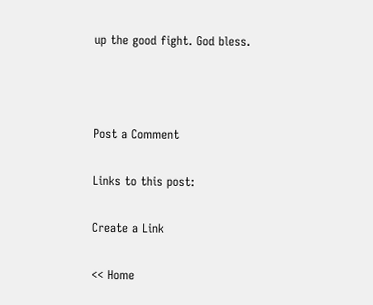up the good fight. God bless.



Post a Comment

Links to this post:

Create a Link

<< Home